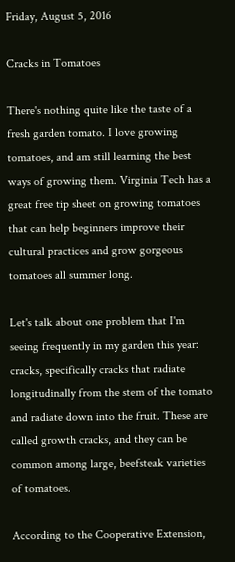Friday, August 5, 2016

Cracks in Tomatoes

There's nothing quite like the taste of a fresh garden tomato. I love growing tomatoes, and am still learning the best ways of growing them. Virginia Tech has a great free tip sheet on growing tomatoes that can help beginners improve their cultural practices and grow gorgeous tomatoes all summer long.

Let's talk about one problem that I'm seeing frequently in my garden this year: cracks, specifically cracks that radiate longitudinally from the stem of the tomato and radiate down into the fruit. These are called growth cracks, and they can be common among large, beefsteak varieties of tomatoes.

According to the Cooperative Extension,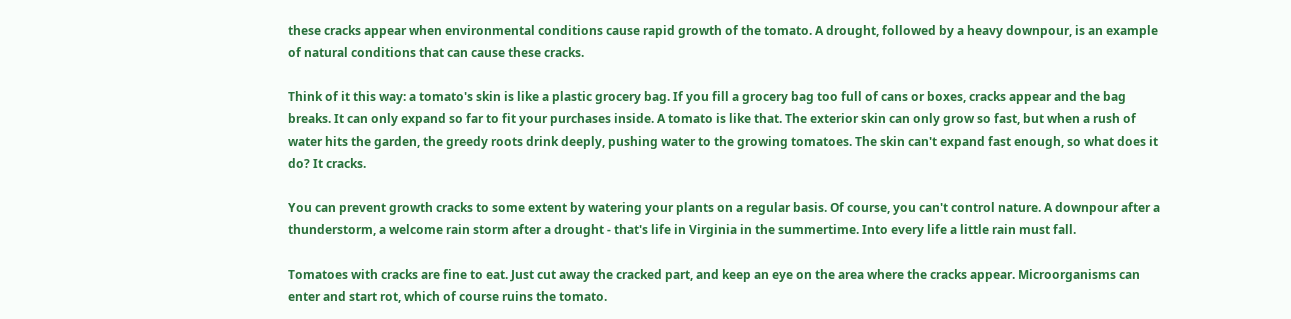these cracks appear when environmental conditions cause rapid growth of the tomato. A drought, followed by a heavy downpour, is an example of natural conditions that can cause these cracks.

Think of it this way: a tomato's skin is like a plastic grocery bag. If you fill a grocery bag too full of cans or boxes, cracks appear and the bag breaks. It can only expand so far to fit your purchases inside. A tomato is like that. The exterior skin can only grow so fast, but when a rush of water hits the garden, the greedy roots drink deeply, pushing water to the growing tomatoes. The skin can't expand fast enough, so what does it do? It cracks.

You can prevent growth cracks to some extent by watering your plants on a regular basis. Of course, you can't control nature. A downpour after a thunderstorm, a welcome rain storm after a drought - that's life in Virginia in the summertime. Into every life a little rain must fall.

Tomatoes with cracks are fine to eat. Just cut away the cracked part, and keep an eye on the area where the cracks appear. Microorganisms can enter and start rot, which of course ruins the tomato.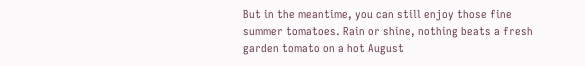But in the meantime, you can still enjoy those fine summer tomatoes. Rain or shine, nothing beats a fresh garden tomato on a hot August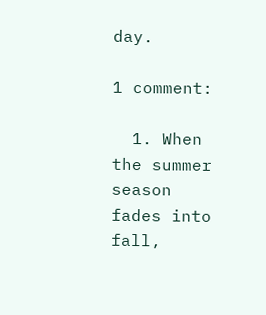day.

1 comment:

  1. When the summer season fades into fall,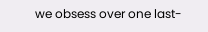we obsess over one last-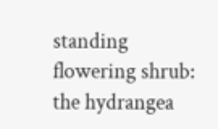standing flowering shrub: the hydrangea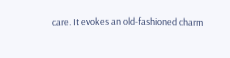care. It evokes an old-fashioned charm